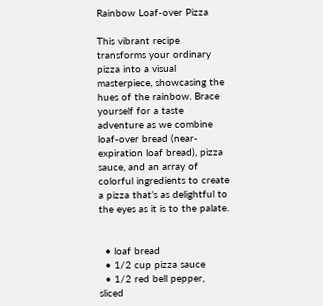Rainbow Loaf-over Pizza

This vibrant recipe transforms your ordinary pizza into a visual masterpiece, showcasing the hues of the rainbow. Brace yourself for a taste adventure as we combine loaf-over bread (near-expiration loaf bread), pizza sauce, and an array of colorful ingredients to create a pizza that’s as delightful to the eyes as it is to the palate.


  • loaf bread
  • 1/2 cup pizza sauce
  • 1/2 red bell pepper, sliced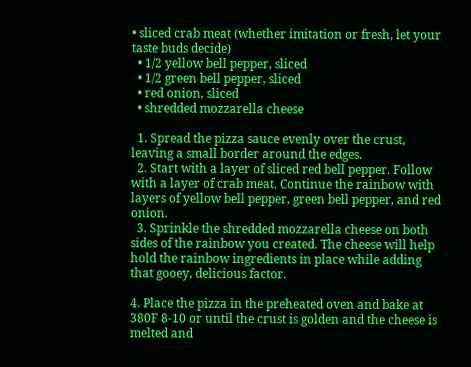• sliced crab meat (whether imitation or fresh, let your taste buds decide)
  • 1/2 yellow bell pepper, sliced
  • 1/2 green bell pepper, sliced
  • red onion, sliced
  • shredded mozzarella cheese

  1. Spread the pizza sauce evenly over the crust, leaving a small border around the edges.
  2. Start with a layer of sliced red bell pepper. Follow with a layer of crab meat. Continue the rainbow with layers of yellow bell pepper, green bell pepper, and red onion.
  3. Sprinkle the shredded mozzarella cheese on both sides of the rainbow you created. The cheese will help hold the rainbow ingredients in place while adding that gooey, delicious factor.

4. Place the pizza in the preheated oven and bake at 380F 8-10 or until the crust is golden and the cheese is melted and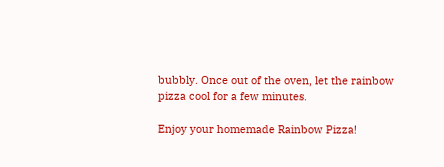bubbly. Once out of the oven, let the rainbow pizza cool for a few minutes.

Enjoy your homemade Rainbow Pizza!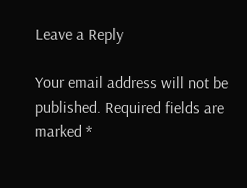Leave a Reply

Your email address will not be published. Required fields are marked *